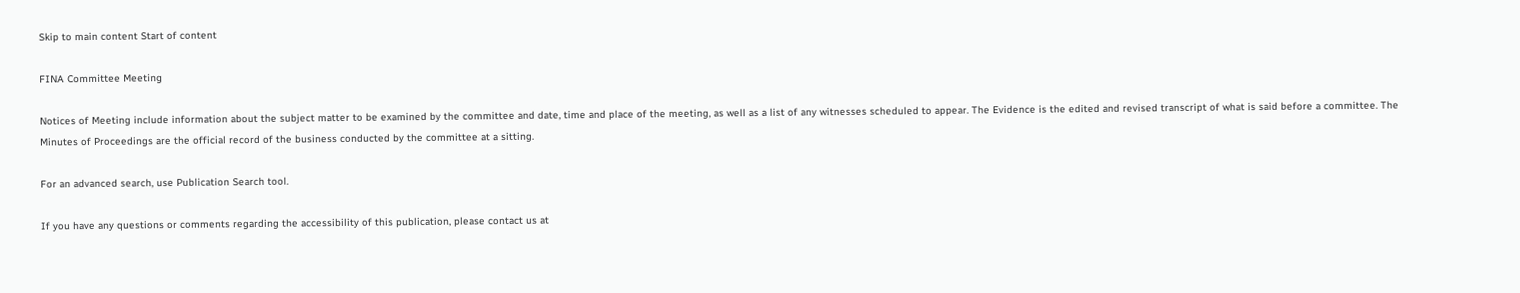Skip to main content Start of content

FINA Committee Meeting

Notices of Meeting include information about the subject matter to be examined by the committee and date, time and place of the meeting, as well as a list of any witnesses scheduled to appear. The Evidence is the edited and revised transcript of what is said before a committee. The Minutes of Proceedings are the official record of the business conducted by the committee at a sitting.

For an advanced search, use Publication Search tool.

If you have any questions or comments regarding the accessibility of this publication, please contact us at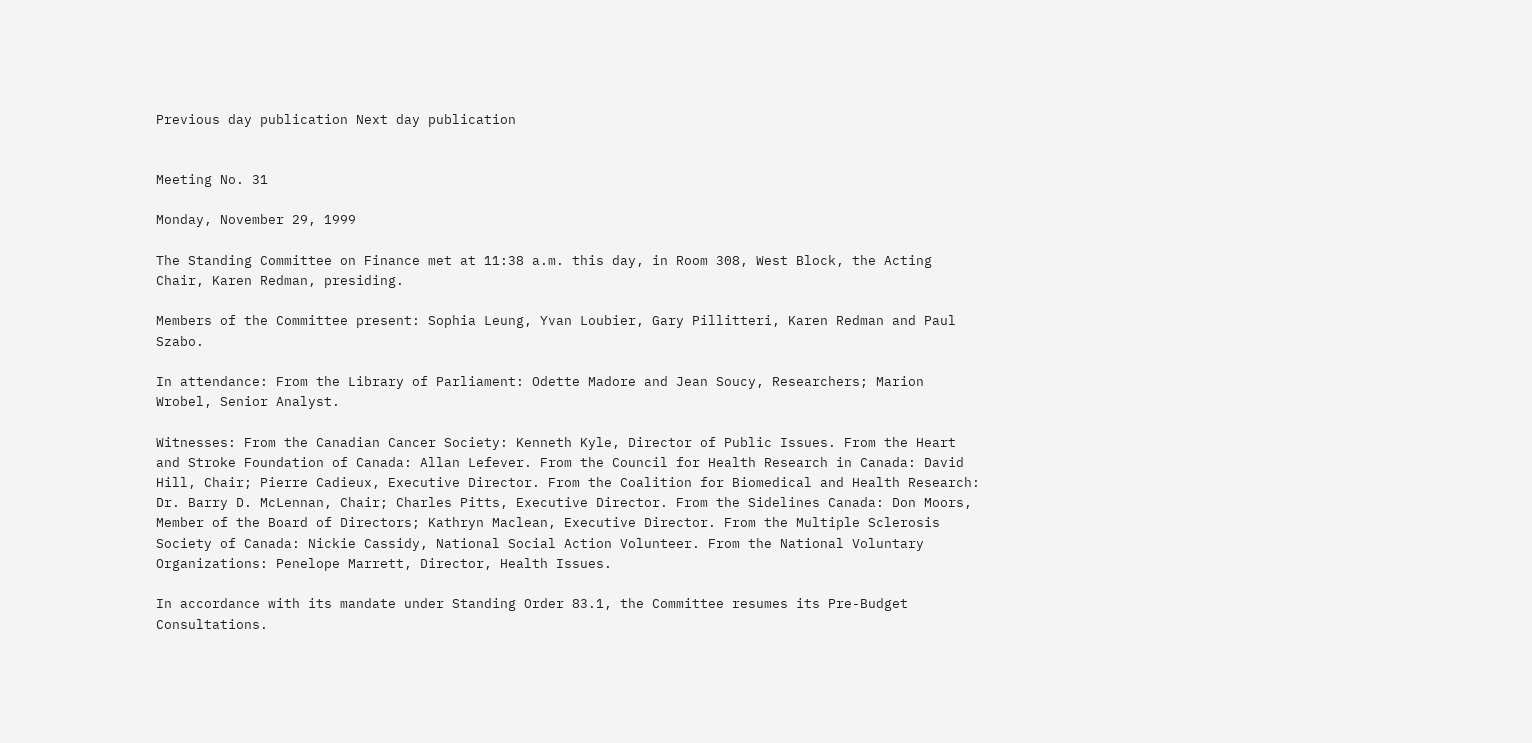Previous day publication Next day publication


Meeting No. 31

Monday, November 29, 1999

The Standing Committee on Finance met at 11:38 a.m. this day, in Room 308, West Block, the Acting Chair, Karen Redman, presiding.

Members of the Committee present: Sophia Leung, Yvan Loubier, Gary Pillitteri, Karen Redman and Paul Szabo.

In attendance: From the Library of Parliament: Odette Madore and Jean Soucy, Researchers; Marion Wrobel, Senior Analyst.

Witnesses: From the Canadian Cancer Society: Kenneth Kyle, Director of Public Issues. From the Heart and Stroke Foundation of Canada: Allan Lefever. From the Council for Health Research in Canada: David Hill, Chair; Pierre Cadieux, Executive Director. From the Coalition for Biomedical and Health Research: Dr. Barry D. McLennan, Chair; Charles Pitts, Executive Director. From the Sidelines Canada: Don Moors, Member of the Board of Directors; Kathryn Maclean, Executive Director. From the Multiple Sclerosis Society of Canada: Nickie Cassidy, National Social Action Volunteer. From the National Voluntary Organizations: Penelope Marrett, Director, Health Issues.

In accordance with its mandate under Standing Order 83.1, the Committee resumes its Pre-Budget Consultations.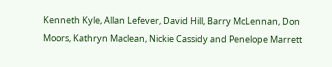Kenneth Kyle, Allan Lefever, David Hill, Barry McLennan, Don Moors, Kathryn Maclean, Nickie Cassidy and Penelope Marrett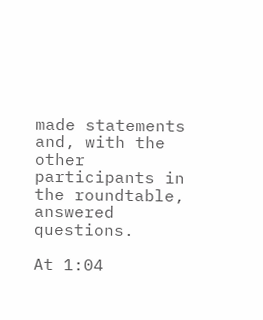made statements and, with the other participants in the roundtable, answered questions.

At 1:04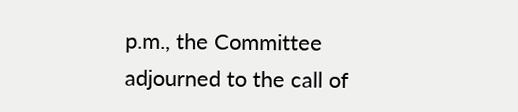p.m., the Committee adjourned to the call of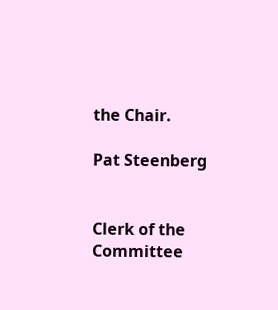the Chair.

Pat Steenberg


Clerk of the Committee